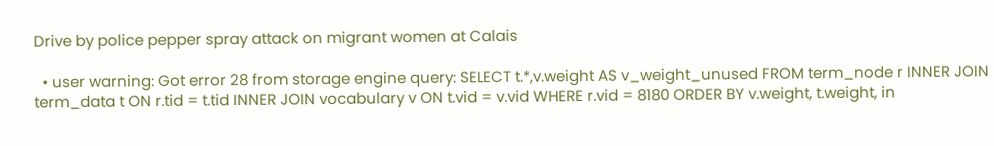Drive by police pepper spray attack on migrant women at Calais

  • user warning: Got error 28 from storage engine query: SELECT t.*,v.weight AS v_weight_unused FROM term_node r INNER JOIN term_data t ON r.tid = t.tid INNER JOIN vocabulary v ON t.vid = v.vid WHERE r.vid = 8180 ORDER BY v.weight, t.weight, in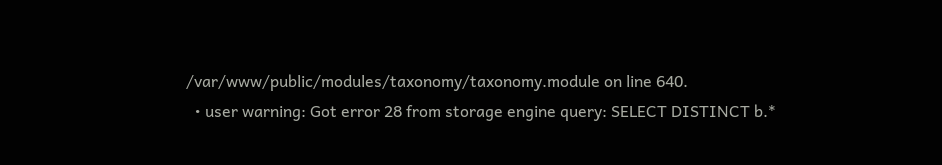/var/www/public/modules/taxonomy/taxonomy.module on line 640.
  • user warning: Got error 28 from storage engine query: SELECT DISTINCT b.*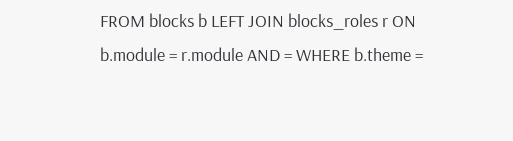FROM blocks b LEFT JOIN blocks_roles r ON b.module = r.module AND = WHERE b.theme =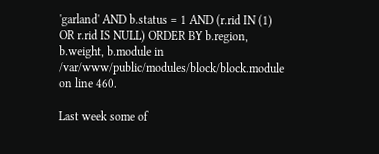'garland' AND b.status = 1 AND (r.rid IN (1) OR r.rid IS NULL) ORDER BY b.region, b.weight, b.module in /var/www/public/modules/block/block.module on line 460.

Last week some of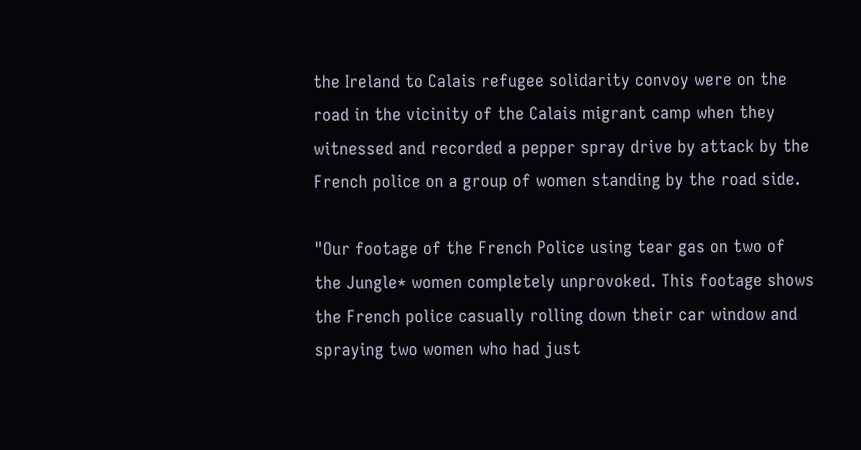the Ireland to Calais refugee solidarity convoy were on the road in the vicinity of the Calais migrant camp when they witnessed and recorded a pepper spray drive by attack by the French police on a group of women standing by the road side.

"Our footage of the French Police using tear gas on two of the Jungle* women completely unprovoked. This footage shows the French police casually rolling down their car window and spraying two women who had just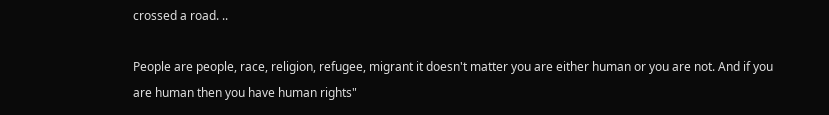crossed a road. ..

People are people, race, religion, refugee, migrant it doesn't matter you are either human or you are not. And if you are human then you have human rights"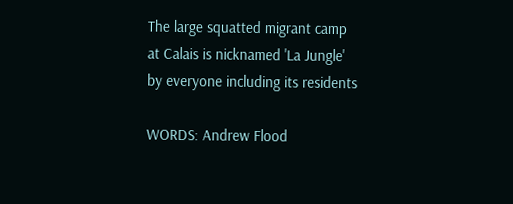The large squatted migrant camp at Calais is nicknamed 'La Jungle' by everyone including its residents

WORDS: Andrew Flood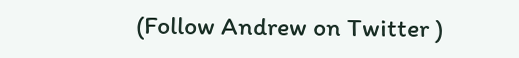(Follow Andrew on Twitter )